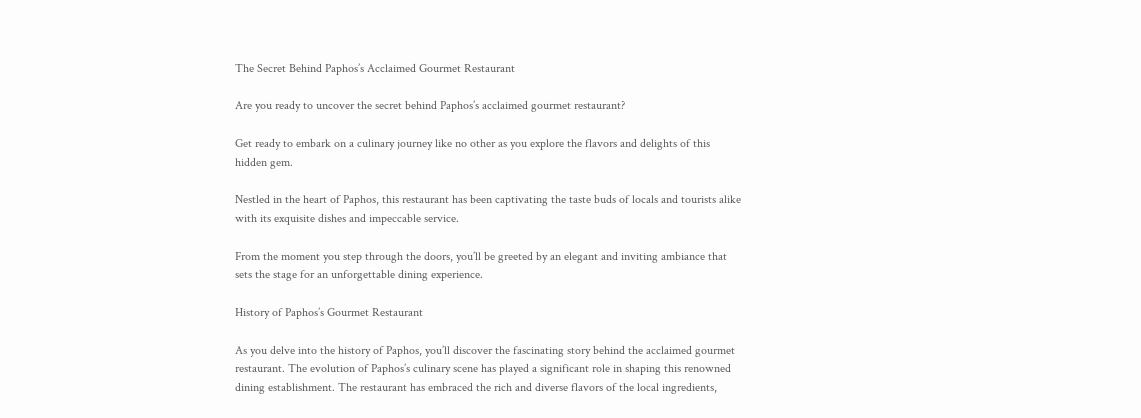The Secret Behind Paphos’s Acclaimed Gourmet Restaurant

Are you ready to uncover the secret behind Paphos’s acclaimed gourmet restaurant?

Get ready to embark on a culinary journey like no other as you explore the flavors and delights of this hidden gem.

Nestled in the heart of Paphos, this restaurant has been captivating the taste buds of locals and tourists alike with its exquisite dishes and impeccable service.

From the moment you step through the doors, you’ll be greeted by an elegant and inviting ambiance that sets the stage for an unforgettable dining experience.

History of Paphos’s Gourmet Restaurant

As you delve into the history of Paphos, you’ll discover the fascinating story behind the acclaimed gourmet restaurant. The evolution of Paphos’s culinary scene has played a significant role in shaping this renowned dining establishment. The restaurant has embraced the rich and diverse flavors of the local ingredients,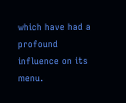which have had a profound influence on its menu.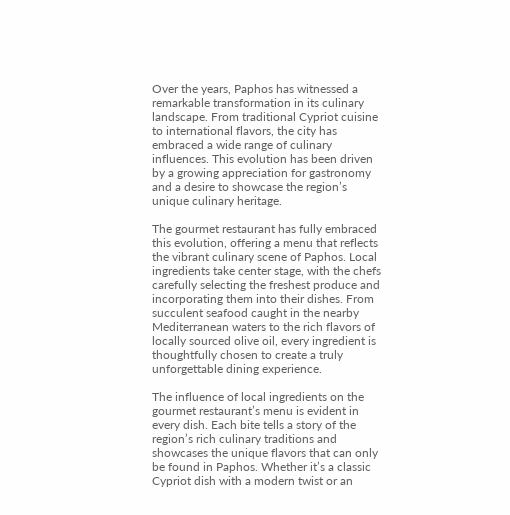Over the years, Paphos has witnessed a remarkable transformation in its culinary landscape. From traditional Cypriot cuisine to international flavors, the city has embraced a wide range of culinary influences. This evolution has been driven by a growing appreciation for gastronomy and a desire to showcase the region’s unique culinary heritage.

The gourmet restaurant has fully embraced this evolution, offering a menu that reflects the vibrant culinary scene of Paphos. Local ingredients take center stage, with the chefs carefully selecting the freshest produce and incorporating them into their dishes. From succulent seafood caught in the nearby Mediterranean waters to the rich flavors of locally sourced olive oil, every ingredient is thoughtfully chosen to create a truly unforgettable dining experience.

The influence of local ingredients on the gourmet restaurant’s menu is evident in every dish. Each bite tells a story of the region’s rich culinary traditions and showcases the unique flavors that can only be found in Paphos. Whether it’s a classic Cypriot dish with a modern twist or an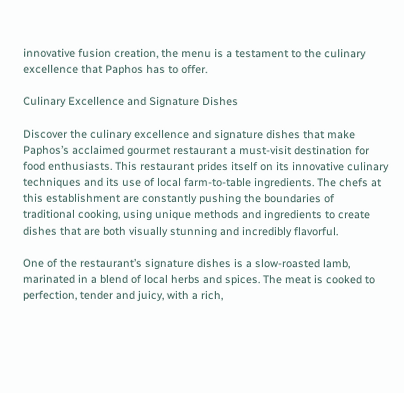innovative fusion creation, the menu is a testament to the culinary excellence that Paphos has to offer.

Culinary Excellence and Signature Dishes

Discover the culinary excellence and signature dishes that make Paphos’s acclaimed gourmet restaurant a must-visit destination for food enthusiasts. This restaurant prides itself on its innovative culinary techniques and its use of local farm-to-table ingredients. The chefs at this establishment are constantly pushing the boundaries of traditional cooking, using unique methods and ingredients to create dishes that are both visually stunning and incredibly flavorful.

One of the restaurant’s signature dishes is a slow-roasted lamb, marinated in a blend of local herbs and spices. The meat is cooked to perfection, tender and juicy, with a rich,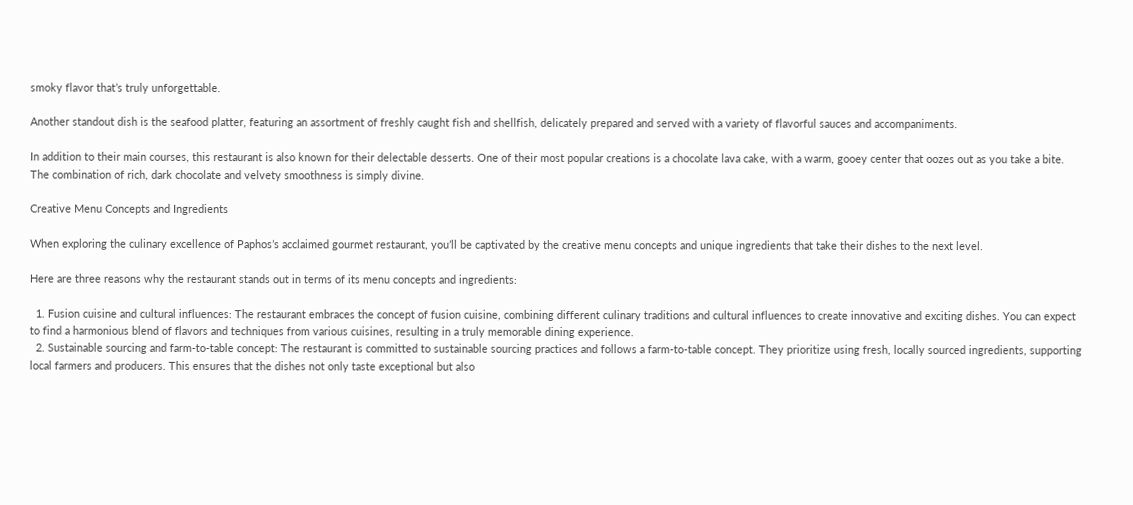smoky flavor that’s truly unforgettable.

Another standout dish is the seafood platter, featuring an assortment of freshly caught fish and shellfish, delicately prepared and served with a variety of flavorful sauces and accompaniments.

In addition to their main courses, this restaurant is also known for their delectable desserts. One of their most popular creations is a chocolate lava cake, with a warm, gooey center that oozes out as you take a bite. The combination of rich, dark chocolate and velvety smoothness is simply divine.

Creative Menu Concepts and Ingredients

When exploring the culinary excellence of Paphos’s acclaimed gourmet restaurant, you’ll be captivated by the creative menu concepts and unique ingredients that take their dishes to the next level.

Here are three reasons why the restaurant stands out in terms of its menu concepts and ingredients:

  1. Fusion cuisine and cultural influences: The restaurant embraces the concept of fusion cuisine, combining different culinary traditions and cultural influences to create innovative and exciting dishes. You can expect to find a harmonious blend of flavors and techniques from various cuisines, resulting in a truly memorable dining experience.
  2. Sustainable sourcing and farm-to-table concept: The restaurant is committed to sustainable sourcing practices and follows a farm-to-table concept. They prioritize using fresh, locally sourced ingredients, supporting local farmers and producers. This ensures that the dishes not only taste exceptional but also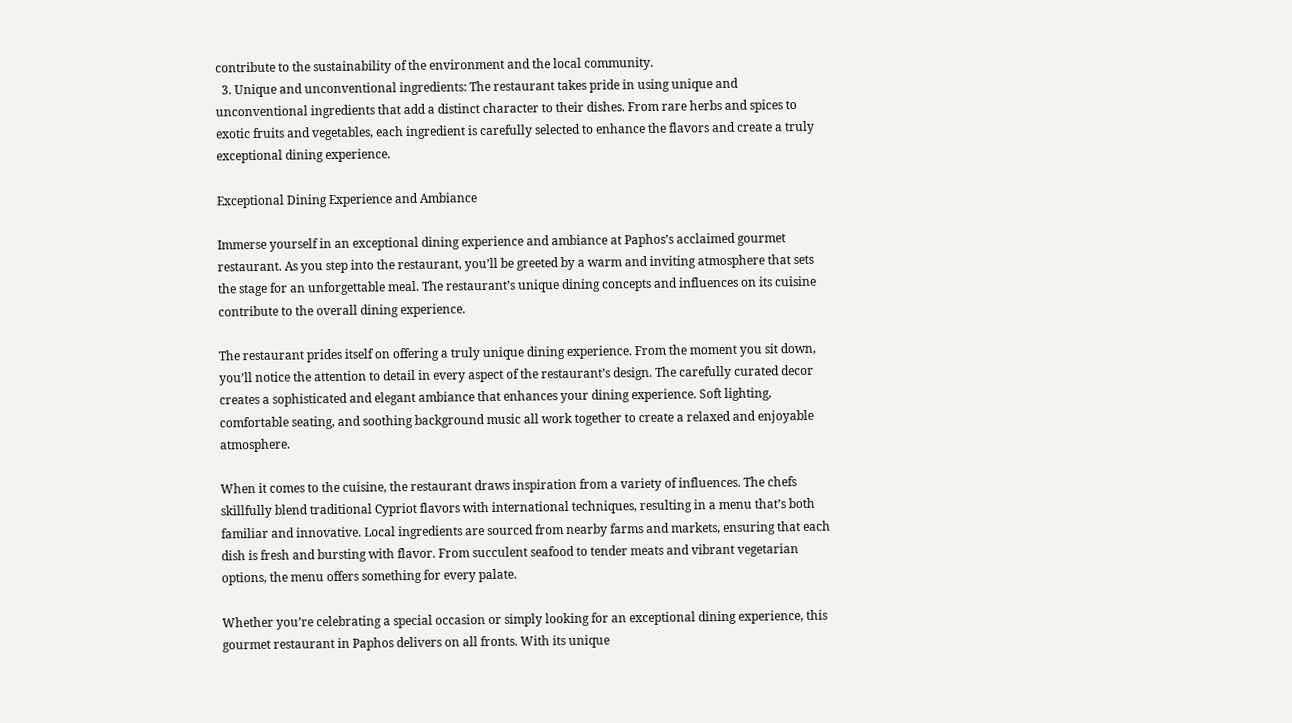contribute to the sustainability of the environment and the local community.
  3. Unique and unconventional ingredients: The restaurant takes pride in using unique and unconventional ingredients that add a distinct character to their dishes. From rare herbs and spices to exotic fruits and vegetables, each ingredient is carefully selected to enhance the flavors and create a truly exceptional dining experience.

Exceptional Dining Experience and Ambiance

Immerse yourself in an exceptional dining experience and ambiance at Paphos’s acclaimed gourmet restaurant. As you step into the restaurant, you’ll be greeted by a warm and inviting atmosphere that sets the stage for an unforgettable meal. The restaurant’s unique dining concepts and influences on its cuisine contribute to the overall dining experience.

The restaurant prides itself on offering a truly unique dining experience. From the moment you sit down, you’ll notice the attention to detail in every aspect of the restaurant’s design. The carefully curated decor creates a sophisticated and elegant ambiance that enhances your dining experience. Soft lighting, comfortable seating, and soothing background music all work together to create a relaxed and enjoyable atmosphere.

When it comes to the cuisine, the restaurant draws inspiration from a variety of influences. The chefs skillfully blend traditional Cypriot flavors with international techniques, resulting in a menu that’s both familiar and innovative. Local ingredients are sourced from nearby farms and markets, ensuring that each dish is fresh and bursting with flavor. From succulent seafood to tender meats and vibrant vegetarian options, the menu offers something for every palate.

Whether you’re celebrating a special occasion or simply looking for an exceptional dining experience, this gourmet restaurant in Paphos delivers on all fronts. With its unique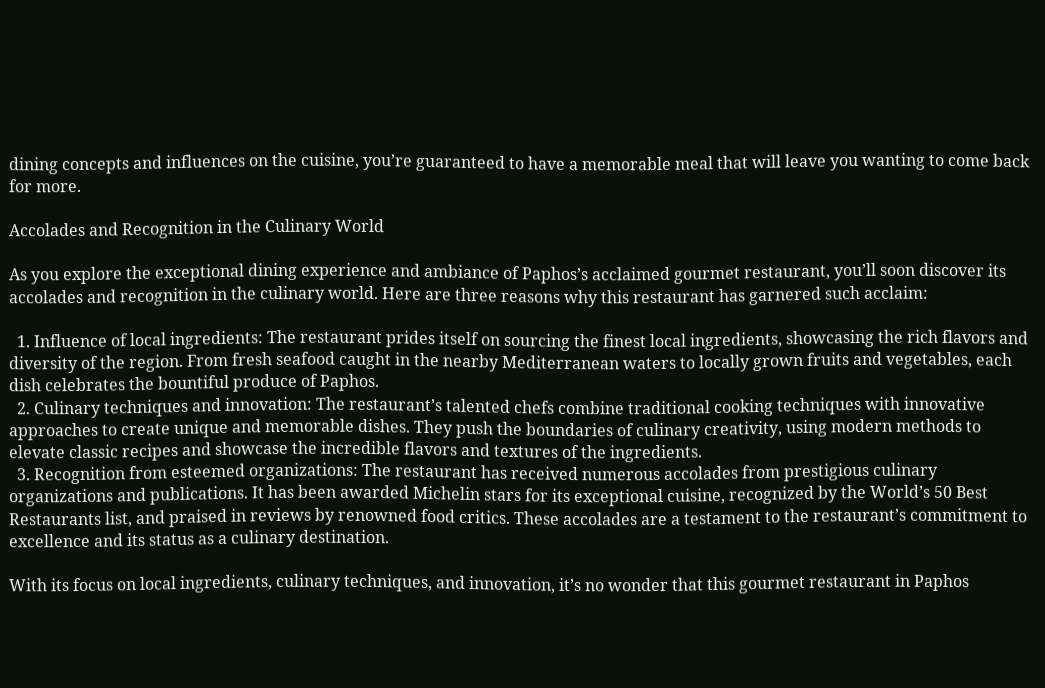dining concepts and influences on the cuisine, you’re guaranteed to have a memorable meal that will leave you wanting to come back for more.

Accolades and Recognition in the Culinary World

As you explore the exceptional dining experience and ambiance of Paphos’s acclaimed gourmet restaurant, you’ll soon discover its accolades and recognition in the culinary world. Here are three reasons why this restaurant has garnered such acclaim:

  1. Influence of local ingredients: The restaurant prides itself on sourcing the finest local ingredients, showcasing the rich flavors and diversity of the region. From fresh seafood caught in the nearby Mediterranean waters to locally grown fruits and vegetables, each dish celebrates the bountiful produce of Paphos.
  2. Culinary techniques and innovation: The restaurant’s talented chefs combine traditional cooking techniques with innovative approaches to create unique and memorable dishes. They push the boundaries of culinary creativity, using modern methods to elevate classic recipes and showcase the incredible flavors and textures of the ingredients.
  3. Recognition from esteemed organizations: The restaurant has received numerous accolades from prestigious culinary organizations and publications. It has been awarded Michelin stars for its exceptional cuisine, recognized by the World’s 50 Best Restaurants list, and praised in reviews by renowned food critics. These accolades are a testament to the restaurant’s commitment to excellence and its status as a culinary destination.

With its focus on local ingredients, culinary techniques, and innovation, it’s no wonder that this gourmet restaurant in Paphos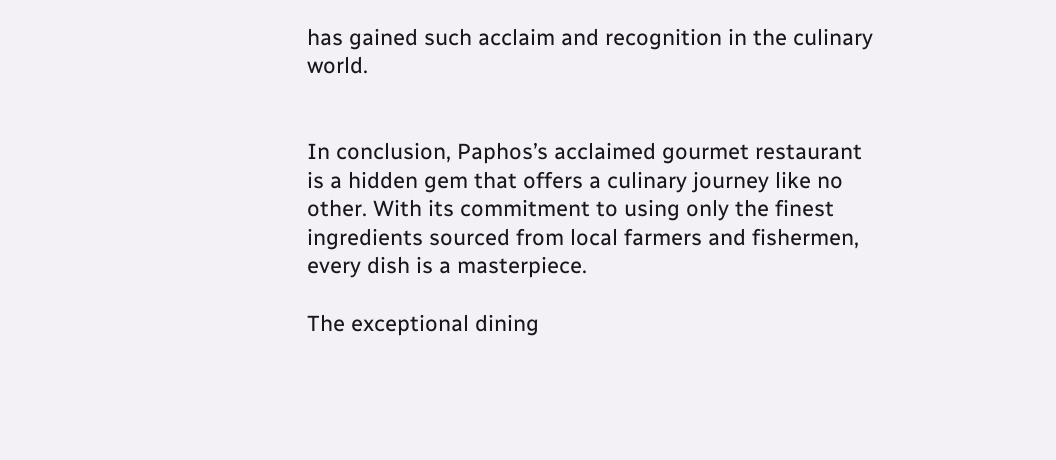has gained such acclaim and recognition in the culinary world.


In conclusion, Paphos’s acclaimed gourmet restaurant is a hidden gem that offers a culinary journey like no other. With its commitment to using only the finest ingredients sourced from local farmers and fishermen, every dish is a masterpiece.

The exceptional dining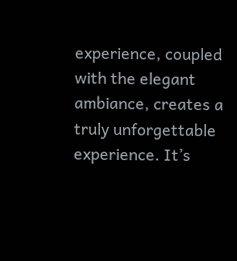experience, coupled with the elegant ambiance, creates a truly unforgettable experience. It’s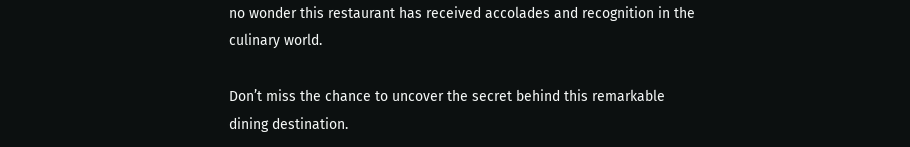no wonder this restaurant has received accolades and recognition in the culinary world.

Don’t miss the chance to uncover the secret behind this remarkable dining destination.